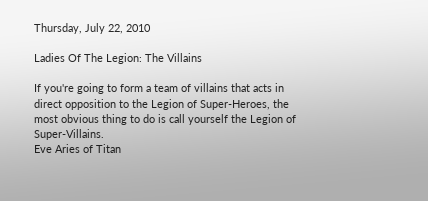Thursday, July 22, 2010

Ladies Of The Legion: The Villains

If you're going to form a team of villains that acts in direct opposition to the Legion of Super-Heroes, the most obvious thing to do is call yourself the Legion of Super-Villains.
Eve Aries of Titan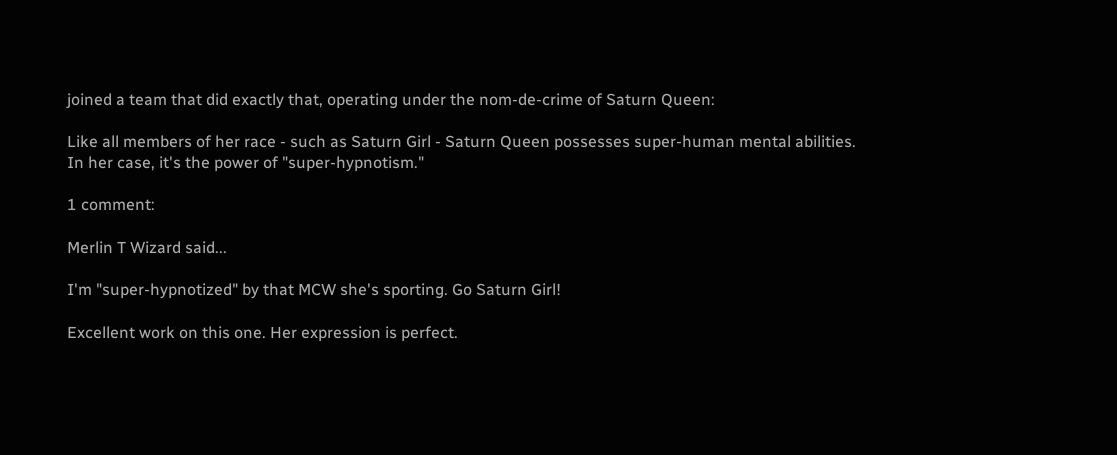joined a team that did exactly that, operating under the nom-de-crime of Saturn Queen:

Like all members of her race - such as Saturn Girl - Saturn Queen possesses super-human mental abilities. In her case, it's the power of "super-hypnotism."

1 comment:

Merlin T Wizard said...

I'm "super-hypnotized" by that MCW she's sporting. Go Saturn Girl!

Excellent work on this one. Her expression is perfect.